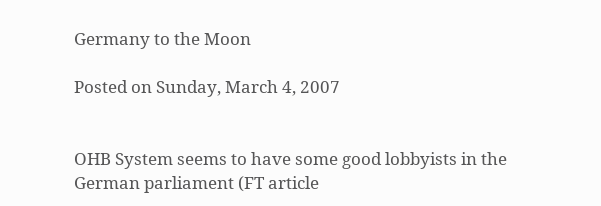Germany to the Moon

Posted on Sunday, March 4, 2007


OHB System seems to have some good lobbyists in the German parliament (FT article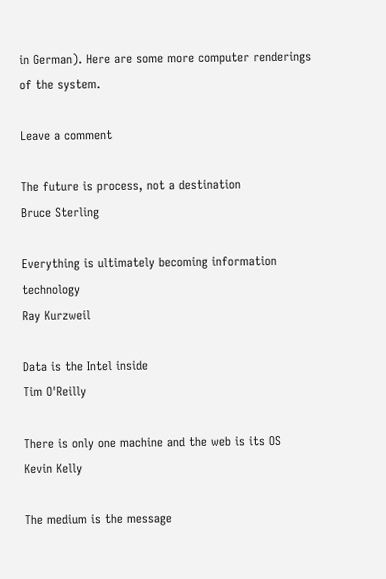in German). Here are some more computer renderings of the system.

Leave a comment

The future is process, not a destination
Bruce Sterling

Everything is ultimately becoming information technology
Ray Kurzweil

Data is the Intel inside
Tim O'Reilly

There is only one machine and the web is its OS
Kevin Kelly

The medium is the message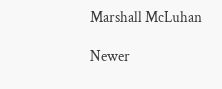Marshall McLuhan

Newer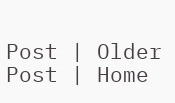Post | Older Post | Home